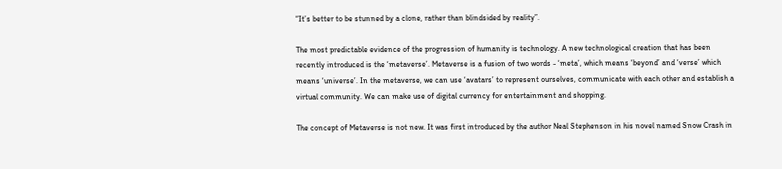“It’s better to be stunned by a clone, rather than blindsided by reality”.

The most predictable evidence of the progression of humanity is technology. A new technological creation that has been recently introduced is the ‘metaverse’. Metaverse is a fusion of two words - ‘meta’, which means ‘beyond’ and ‘verse’ which means ‘universe’. In the metaverse, we can use ‘avatars’ to represent ourselves, communicate with each other and establish a virtual community. We can make use of digital currency for entertainment and shopping.

The concept of Metaverse is not new. It was first introduced by the author Neal Stephenson in his novel named Snow Crash in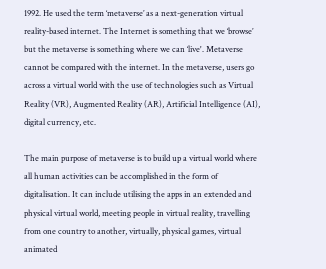1992. He used the term ‘metaverse’ as a next-generation virtual reality-based internet. The Internet is something that we ‘browse’ but the metaverse is something where we can ‘live'. Metaverse cannot be compared with the internet. In the metaverse, users go across a virtual world with the use of technologies such as Virtual Reality (VR), Augmented Reality (AR), Artificial Intelligence (AI), digital currency, etc.

The main purpose of metaverse is to build up a virtual world where all human activities can be accomplished in the form of digitalisation. It can include utilising the apps in an extended and physical virtual world, meeting people in virtual reality, travelling from one country to another, virtually, physical games, virtual animated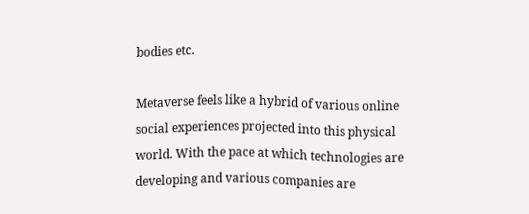bodies etc.

Metaverse feels like a hybrid of various online social experiences projected into this physical world. With the pace at which technologies are developing and various companies are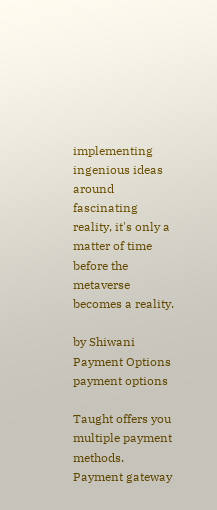implementing ingenious ideas around fascinating reality, it's only a matter of time before the metaverse becomes a reality.

by Shiwani
Payment Options
payment options

Taught offers you multiple payment methods. Payment gateway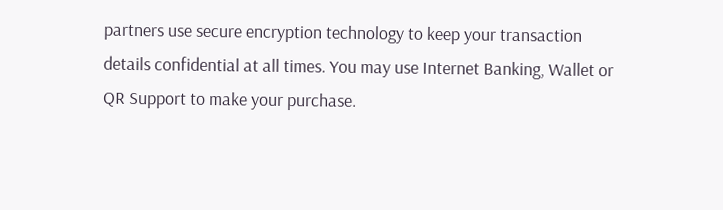partners use secure encryption technology to keep your transaction details confidential at all times. You may use Internet Banking, Wallet or QR Support to make your purchase.